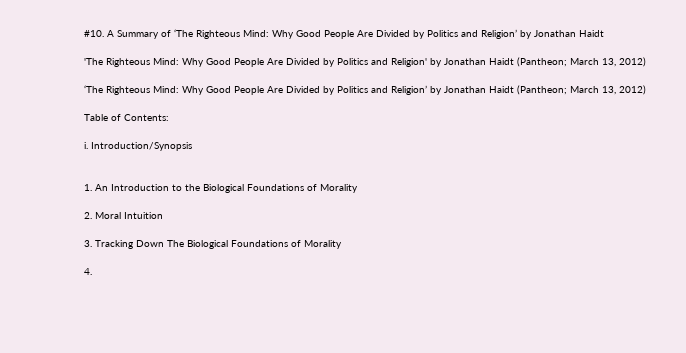#10. A Summary of ‘The Righteous Mind: Why Good People Are Divided by Politics and Religion’ by Jonathan Haidt

'The Righteous Mind: Why Good People Are Divided by Politics and Religion' by Jonathan Haidt (Pantheon; March 13, 2012)

‘The Righteous Mind: Why Good People Are Divided by Politics and Religion’ by Jonathan Haidt (Pantheon; March 13, 2012)

Table of Contents:

i. Introduction/Synopsis


1. An Introduction to the Biological Foundations of Morality

2. Moral Intuition

3. Tracking Down The Biological Foundations of Morality

4.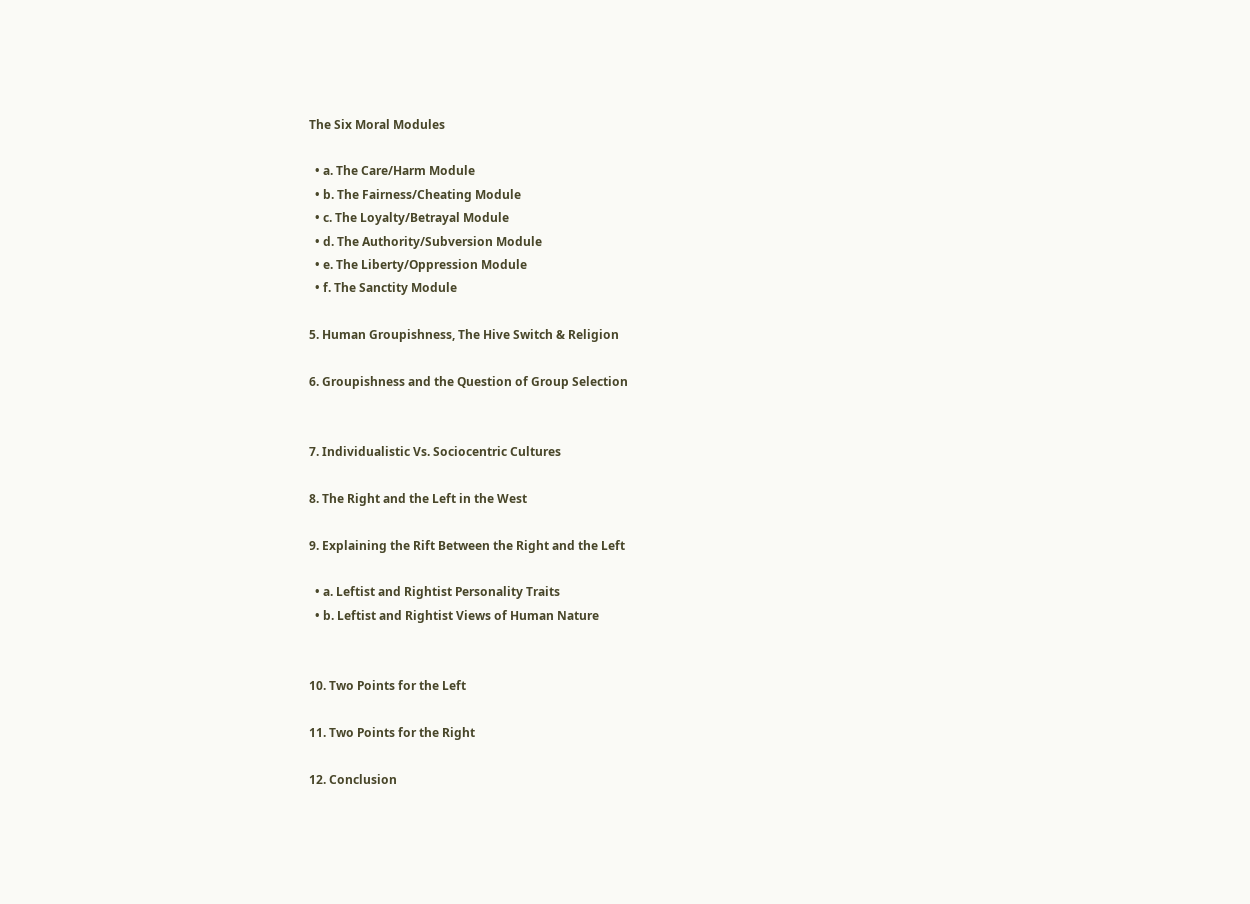The Six Moral Modules

  • a. The Care/Harm Module
  • b. The Fairness/Cheating Module
  • c. The Loyalty/Betrayal Module
  • d. The Authority/Subversion Module
  • e. The Liberty/Oppression Module
  • f. The Sanctity Module

5. Human Groupishness, The Hive Switch & Religion

6. Groupishness and the Question of Group Selection


7. Individualistic Vs. Sociocentric Cultures

8. The Right and the Left in the West

9. Explaining the Rift Between the Right and the Left

  • a. Leftist and Rightist Personality Traits
  • b. Leftist and Rightist Views of Human Nature


10. Two Points for the Left

11. Two Points for the Right

12. Conclusion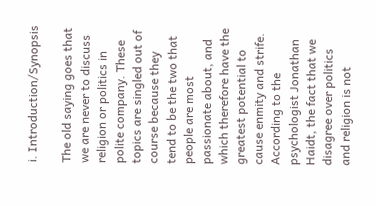i. Introduction/Synopsis

The old saying goes that we are never to discuss religion or politics in polite company. These topics are singled out of course because they tend to be the two that people are most passionate about, and which therefore have the greatest potential to cause enmity and strife. According to the psychologist Jonathan Haidt, the fact that we disagree over politics and religion is not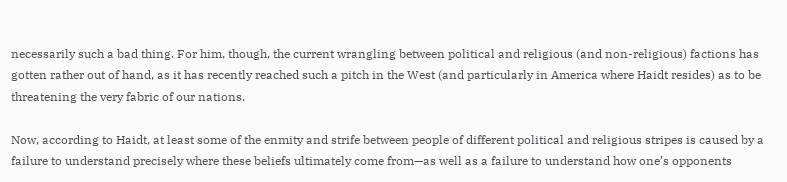necessarily such a bad thing. For him, though, the current wrangling between political and religious (and non-religious) factions has gotten rather out of hand, as it has recently reached such a pitch in the West (and particularly in America where Haidt resides) as to be threatening the very fabric of our nations.

Now, according to Haidt, at least some of the enmity and strife between people of different political and religious stripes is caused by a failure to understand precisely where these beliefs ultimately come from—as well as a failure to understand how one’s opponents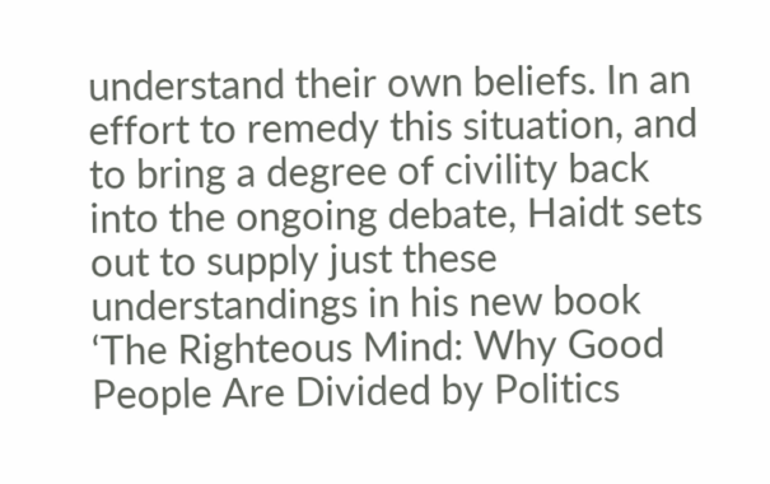understand their own beliefs. In an effort to remedy this situation, and to bring a degree of civility back into the ongoing debate, Haidt sets out to supply just these understandings in his new book ‘The Righteous Mind: Why Good People Are Divided by Politics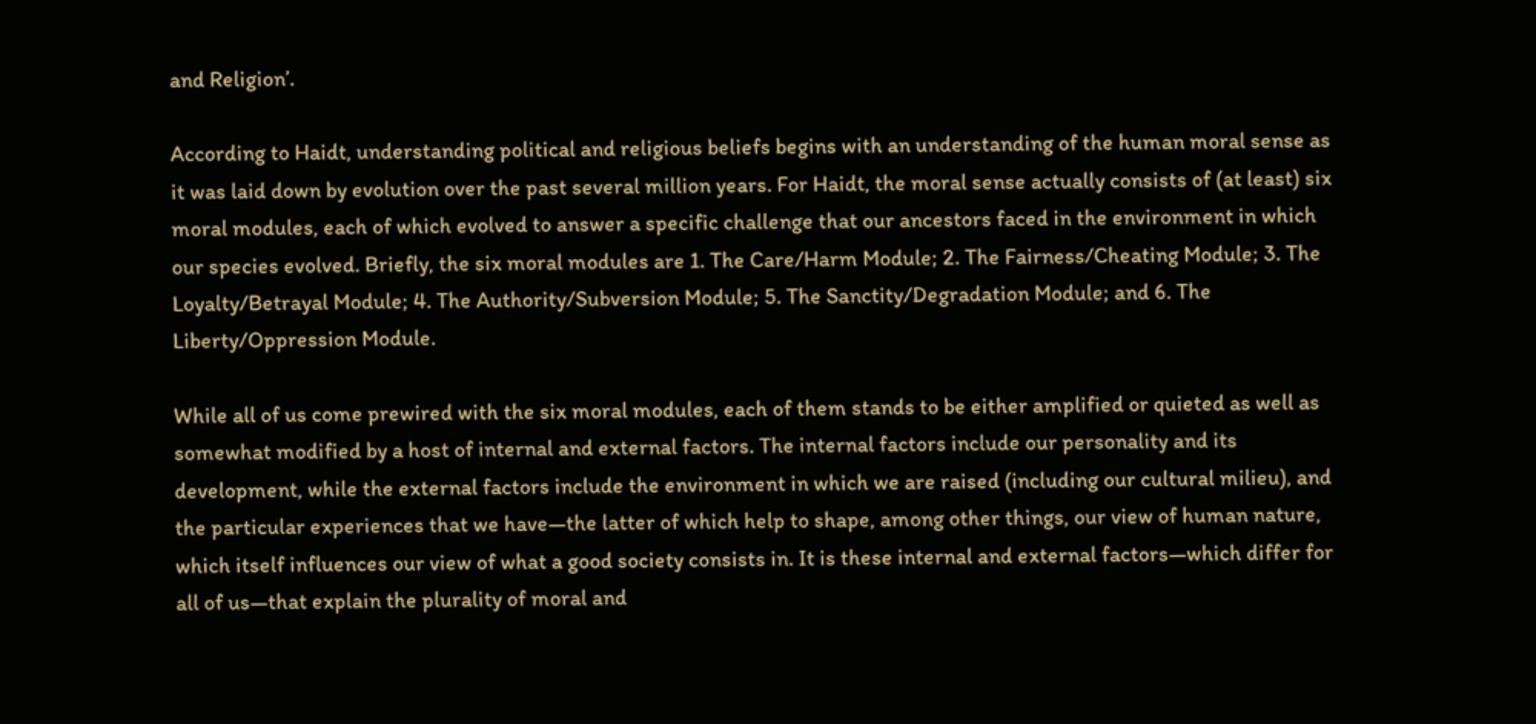and Religion’.

According to Haidt, understanding political and religious beliefs begins with an understanding of the human moral sense as it was laid down by evolution over the past several million years. For Haidt, the moral sense actually consists of (at least) six moral modules, each of which evolved to answer a specific challenge that our ancestors faced in the environment in which our species evolved. Briefly, the six moral modules are 1. The Care/Harm Module; 2. The Fairness/Cheating Module; 3. The Loyalty/Betrayal Module; 4. The Authority/Subversion Module; 5. The Sanctity/Degradation Module; and 6. The Liberty/Oppression Module.

While all of us come prewired with the six moral modules, each of them stands to be either amplified or quieted as well as somewhat modified by a host of internal and external factors. The internal factors include our personality and its development, while the external factors include the environment in which we are raised (including our cultural milieu), and the particular experiences that we have—the latter of which help to shape, among other things, our view of human nature, which itself influences our view of what a good society consists in. It is these internal and external factors—which differ for all of us—that explain the plurality of moral and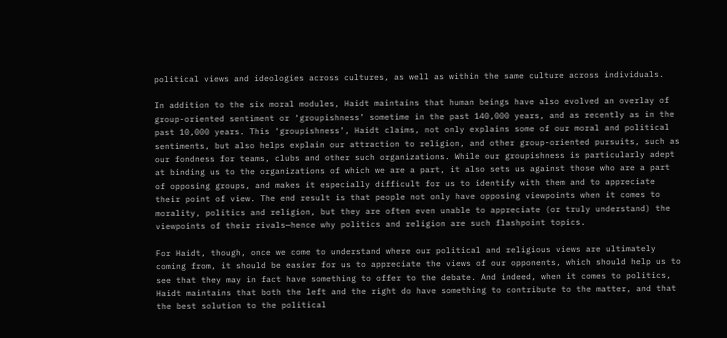political views and ideologies across cultures, as well as within the same culture across individuals.

In addition to the six moral modules, Haidt maintains that human beings have also evolved an overlay of group-oriented sentiment or ‘groupishness’ sometime in the past 140,000 years, and as recently as in the past 10,000 years. This ‘groupishness’, Haidt claims, not only explains some of our moral and political sentiments, but also helps explain our attraction to religion, and other group-oriented pursuits, such as our fondness for teams, clubs and other such organizations. While our groupishness is particularly adept at binding us to the organizations of which we are a part, it also sets us against those who are a part of opposing groups, and makes it especially difficult for us to identify with them and to appreciate their point of view. The end result is that people not only have opposing viewpoints when it comes to morality, politics and religion, but they are often even unable to appreciate (or truly understand) the viewpoints of their rivals—hence why politics and religion are such flashpoint topics.

For Haidt, though, once we come to understand where our political and religious views are ultimately coming from, it should be easier for us to appreciate the views of our opponents, which should help us to see that they may in fact have something to offer to the debate. And indeed, when it comes to politics, Haidt maintains that both the left and the right do have something to contribute to the matter, and that the best solution to the political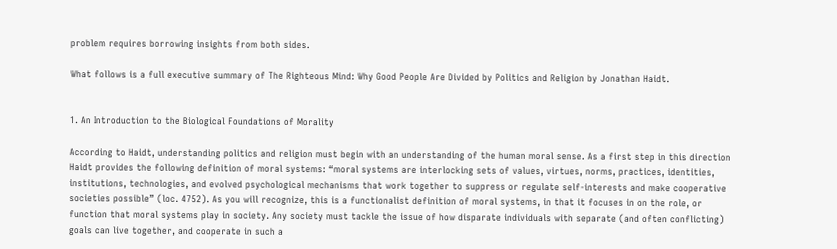problem requires borrowing insights from both sides.

What follows is a full executive summary of The Righteous Mind: Why Good People Are Divided by Politics and Religion by Jonathan Haidt.


1. An Introduction to the Biological Foundations of Morality

According to Haidt, understanding politics and religion must begin with an understanding of the human moral sense. As a first step in this direction Haidt provides the following definition of moral systems: “moral systems are interlocking sets of values, virtues, norms, practices, identities, institutions, technologies, and evolved psychological mechanisms that work together to suppress or regulate self-interests and make cooperative societies possible” (loc. 4752). As you will recognize, this is a functionalist definition of moral systems, in that it focuses in on the role, or function that moral systems play in society. Any society must tackle the issue of how disparate individuals with separate (and often conflicting) goals can live together, and cooperate in such a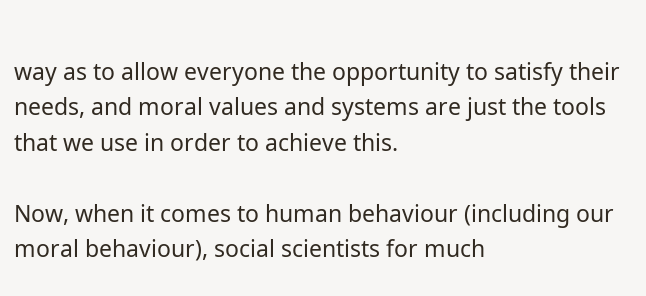way as to allow everyone the opportunity to satisfy their needs, and moral values and systems are just the tools that we use in order to achieve this.

Now, when it comes to human behaviour (including our moral behaviour), social scientists for much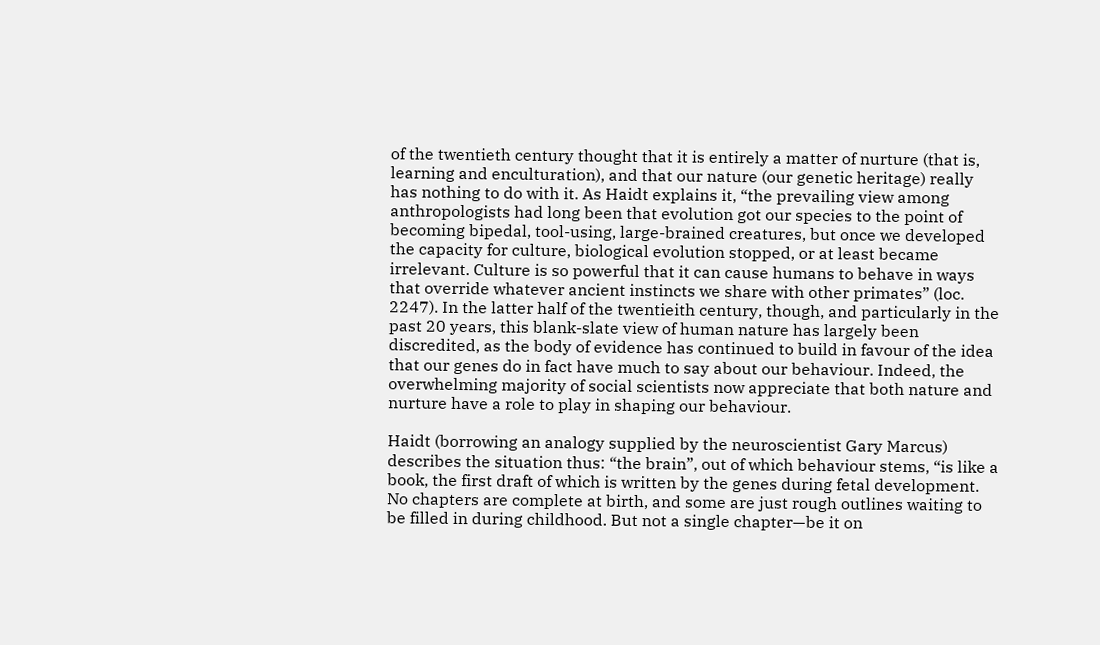of the twentieth century thought that it is entirely a matter of nurture (that is, learning and enculturation), and that our nature (our genetic heritage) really has nothing to do with it. As Haidt explains it, “the prevailing view among anthropologists had long been that evolution got our species to the point of becoming bipedal, tool-using, large-brained creatures, but once we developed the capacity for culture, biological evolution stopped, or at least became irrelevant. Culture is so powerful that it can cause humans to behave in ways that override whatever ancient instincts we share with other primates” (loc. 2247). In the latter half of the twentieith century, though, and particularly in the past 20 years, this blank-slate view of human nature has largely been discredited, as the body of evidence has continued to build in favour of the idea that our genes do in fact have much to say about our behaviour. Indeed, the overwhelming majority of social scientists now appreciate that both nature and nurture have a role to play in shaping our behaviour.

Haidt (borrowing an analogy supplied by the neuroscientist Gary Marcus) describes the situation thus: “the brain”, out of which behaviour stems, “is like a book, the first draft of which is written by the genes during fetal development. No chapters are complete at birth, and some are just rough outlines waiting to be filled in during childhood. But not a single chapter—be it on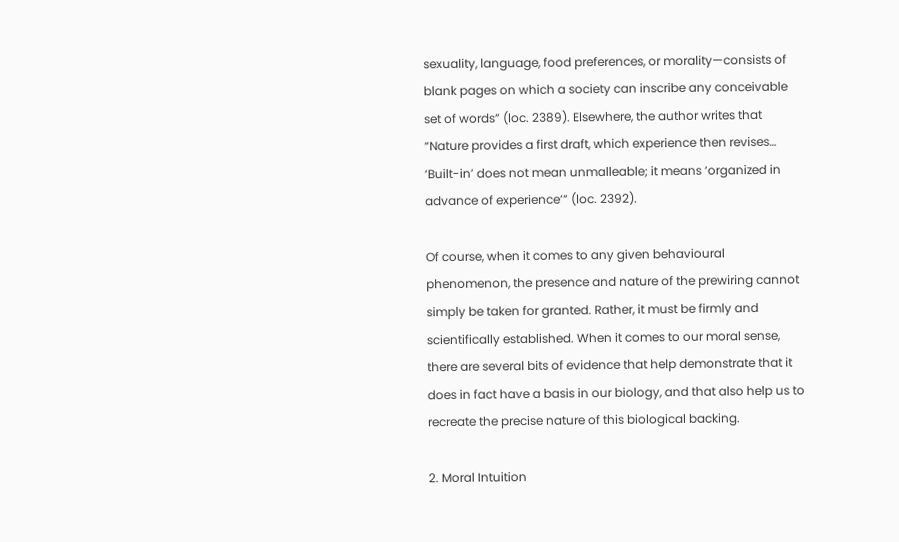sexuality, language, food preferences, or morality—consists of blank pages on which a society can inscribe any conceivable set of words” (loc. 2389). Elsewhere, the author writes that “Nature provides a first draft, which experience then revises… ‘Built-in’ does not mean unmalleable; it means ‘organized in advance of experience’” (loc. 2392).

Of course, when it comes to any given behavioural phenomenon, the presence and nature of the prewiring cannot simply be taken for granted. Rather, it must be firmly and scientifically established. When it comes to our moral sense, there are several bits of evidence that help demonstrate that it does in fact have a basis in our biology, and that also help us to recreate the precise nature of this biological backing.

2. Moral Intuition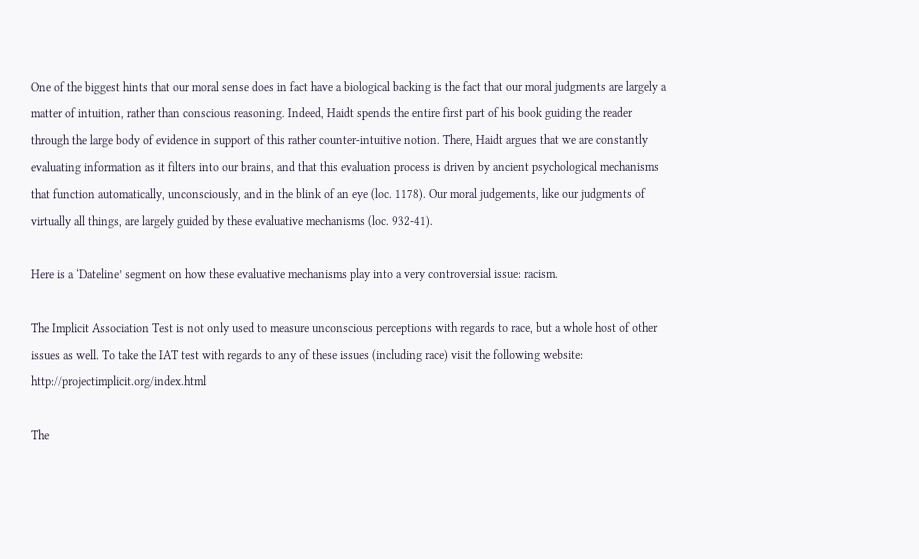One of the biggest hints that our moral sense does in fact have a biological backing is the fact that our moral judgments are largely a matter of intuition, rather than conscious reasoning. Indeed, Haidt spends the entire first part of his book guiding the reader through the large body of evidence in support of this rather counter-intuitive notion. There, Haidt argues that we are constantly evaluating information as it filters into our brains, and that this evaluation process is driven by ancient psychological mechanisms that function automatically, unconsciously, and in the blink of an eye (loc. 1178). Our moral judgements, like our judgments of virtually all things, are largely guided by these evaluative mechanisms (loc. 932-41).

Here is a ‘Dateline’ segment on how these evaluative mechanisms play into a very controversial issue: racism.

The Implicit Association Test is not only used to measure unconscious perceptions with regards to race, but a whole host of other issues as well. To take the IAT test with regards to any of these issues (including race) visit the following website: http://projectimplicit.org/index.html

The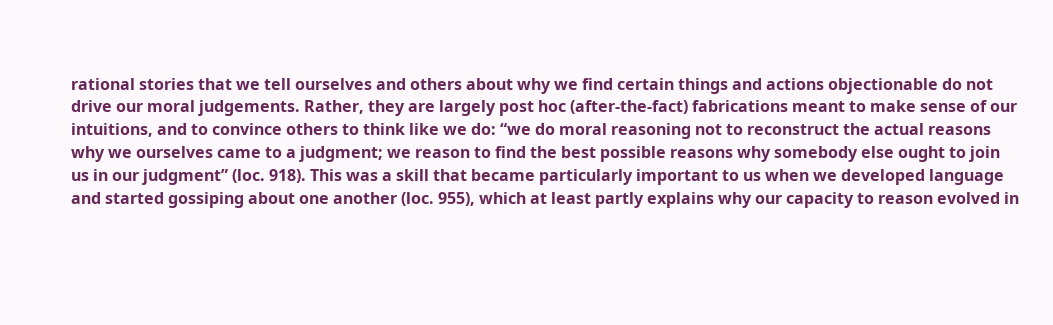rational stories that we tell ourselves and others about why we find certain things and actions objectionable do not drive our moral judgements. Rather, they are largely post hoc (after-the-fact) fabrications meant to make sense of our intuitions, and to convince others to think like we do: “we do moral reasoning not to reconstruct the actual reasons why we ourselves came to a judgment; we reason to find the best possible reasons why somebody else ought to join us in our judgment” (loc. 918). This was a skill that became particularly important to us when we developed language and started gossiping about one another (loc. 955), which at least partly explains why our capacity to reason evolved in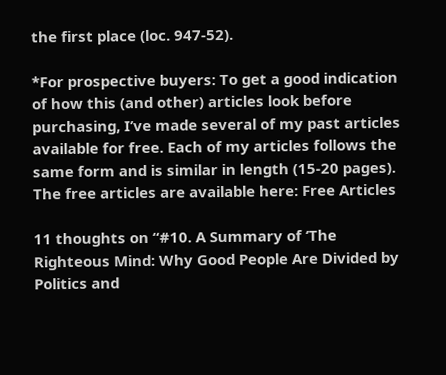the first place (loc. 947-52).

*For prospective buyers: To get a good indication of how this (and other) articles look before purchasing, I’ve made several of my past articles available for free. Each of my articles follows the same form and is similar in length (15-20 pages). The free articles are available here: Free Articles

11 thoughts on “#10. A Summary of ‘The Righteous Mind: Why Good People Are Divided by Politics and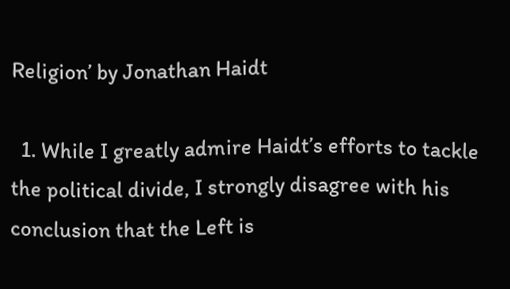Religion’ by Jonathan Haidt

  1. While I greatly admire Haidt’s efforts to tackle the political divide, I strongly disagree with his conclusion that the Left is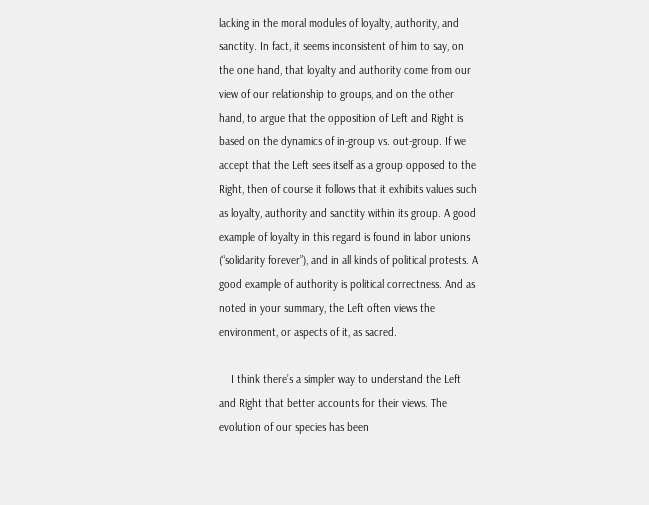lacking in the moral modules of loyalty, authority, and sanctity. In fact, it seems inconsistent of him to say, on the one hand, that loyalty and authority come from our view of our relationship to groups, and on the other hand, to argue that the opposition of Left and Right is based on the dynamics of in-group vs. out-group. If we accept that the Left sees itself as a group opposed to the Right, then of course it follows that it exhibits values such as loyalty, authority and sanctity within its group. A good example of loyalty in this regard is found in labor unions (“solidarity forever”), and in all kinds of political protests. A good example of authority is political correctness. And as noted in your summary, the Left often views the environment, or aspects of it, as sacred.

    I think there’s a simpler way to understand the Left and Right that better accounts for their views. The evolution of our species has been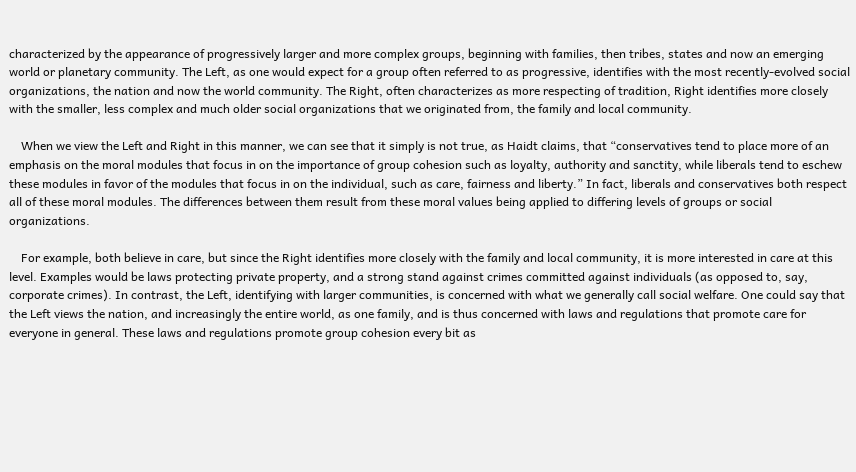characterized by the appearance of progressively larger and more complex groups, beginning with families, then tribes, states and now an emerging world or planetary community. The Left, as one would expect for a group often referred to as progressive, identifies with the most recently-evolved social organizations, the nation and now the world community. The Right, often characterizes as more respecting of tradition, Right identifies more closely with the smaller, less complex and much older social organizations that we originated from, the family and local community.

    When we view the Left and Right in this manner, we can see that it simply is not true, as Haidt claims, that “conservatives tend to place more of an emphasis on the moral modules that focus in on the importance of group cohesion such as loyalty, authority and sanctity, while liberals tend to eschew these modules in favor of the modules that focus in on the individual, such as care, fairness and liberty.” In fact, liberals and conservatives both respect all of these moral modules. The differences between them result from these moral values being applied to differing levels of groups or social organizations.

    For example, both believe in care, but since the Right identifies more closely with the family and local community, it is more interested in care at this level. Examples would be laws protecting private property, and a strong stand against crimes committed against individuals (as opposed to, say, corporate crimes). In contrast, the Left, identifying with larger communities, is concerned with what we generally call social welfare. One could say that the Left views the nation, and increasingly the entire world, as one family, and is thus concerned with laws and regulations that promote care for everyone in general. These laws and regulations promote group cohesion every bit as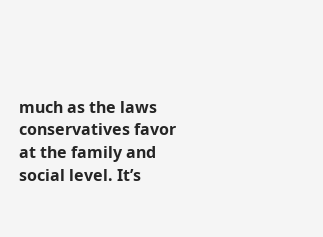much as the laws conservatives favor at the family and social level. It’s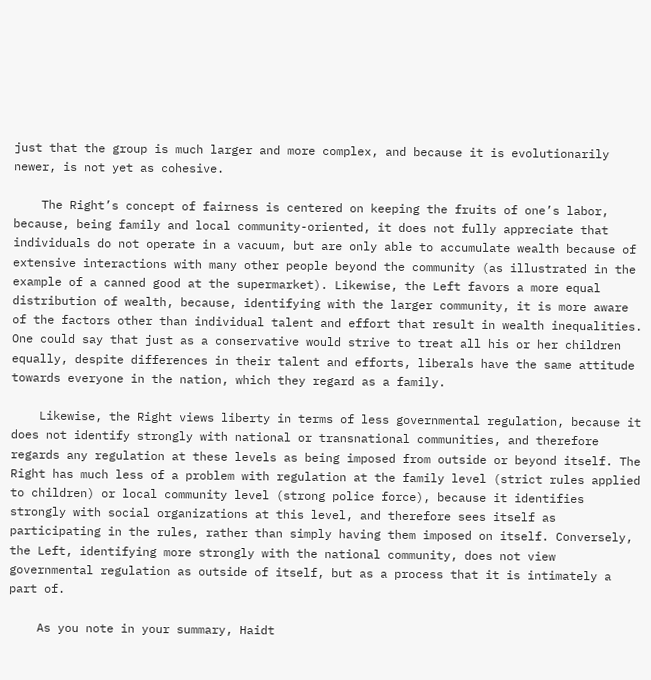just that the group is much larger and more complex, and because it is evolutionarily newer, is not yet as cohesive.

    The Right’s concept of fairness is centered on keeping the fruits of one’s labor, because, being family and local community-oriented, it does not fully appreciate that individuals do not operate in a vacuum, but are only able to accumulate wealth because of extensive interactions with many other people beyond the community (as illustrated in the example of a canned good at the supermarket). Likewise, the Left favors a more equal distribution of wealth, because, identifying with the larger community, it is more aware of the factors other than individual talent and effort that result in wealth inequalities. One could say that just as a conservative would strive to treat all his or her children equally, despite differences in their talent and efforts, liberals have the same attitude towards everyone in the nation, which they regard as a family.

    Likewise, the Right views liberty in terms of less governmental regulation, because it does not identify strongly with national or transnational communities, and therefore regards any regulation at these levels as being imposed from outside or beyond itself. The Right has much less of a problem with regulation at the family level (strict rules applied to children) or local community level (strong police force), because it identifies strongly with social organizations at this level, and therefore sees itself as participating in the rules, rather than simply having them imposed on itself. Conversely, the Left, identifying more strongly with the national community, does not view governmental regulation as outside of itself, but as a process that it is intimately a part of.

    As you note in your summary, Haidt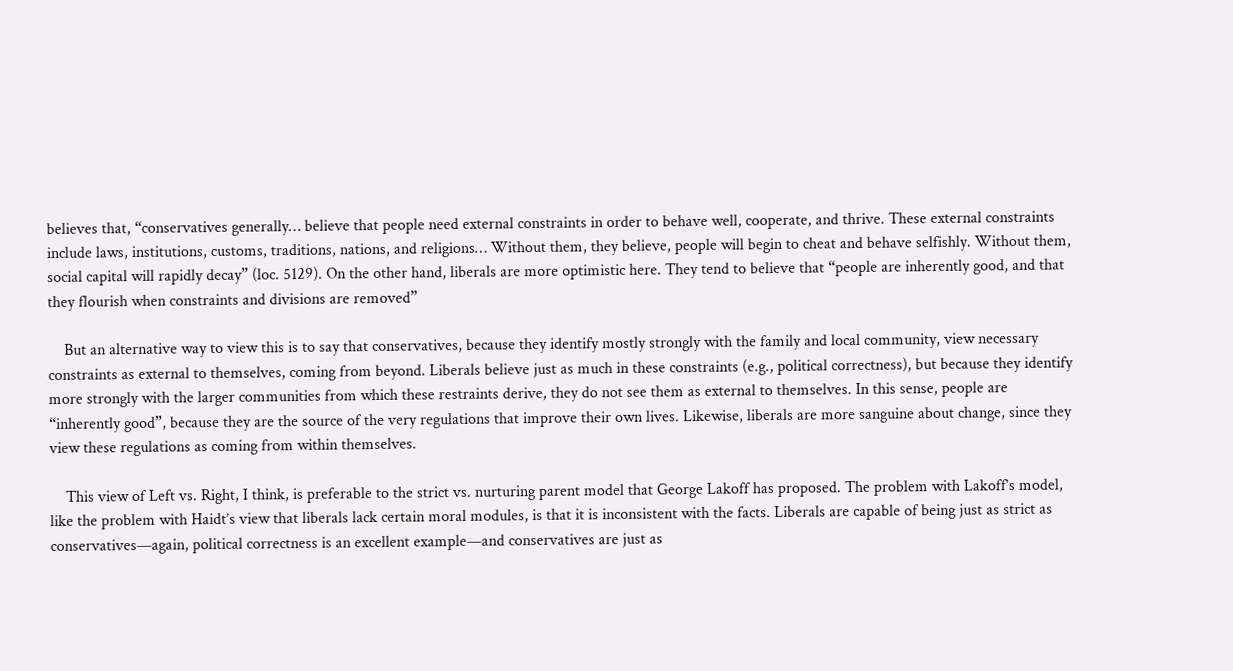believes that, “conservatives generally… believe that people need external constraints in order to behave well, cooperate, and thrive. These external constraints include laws, institutions, customs, traditions, nations, and religions… Without them, they believe, people will begin to cheat and behave selfishly. Without them, social capital will rapidly decay” (loc. 5129). On the other hand, liberals are more optimistic here. They tend to believe that “people are inherently good, and that they flourish when constraints and divisions are removed”

    But an alternative way to view this is to say that conservatives, because they identify mostly strongly with the family and local community, view necessary constraints as external to themselves, coming from beyond. Liberals believe just as much in these constraints (e.g., political correctness), but because they identify more strongly with the larger communities from which these restraints derive, they do not see them as external to themselves. In this sense, people are “inherently good”, because they are the source of the very regulations that improve their own lives. Likewise, liberals are more sanguine about change, since they view these regulations as coming from within themselves.

    This view of Left vs. Right, I think, is preferable to the strict vs. nurturing parent model that George Lakoff has proposed. The problem with Lakoff’s model, like the problem with Haidt’s view that liberals lack certain moral modules, is that it is inconsistent with the facts. Liberals are capable of being just as strict as conservatives—again, political correctness is an excellent example—and conservatives are just as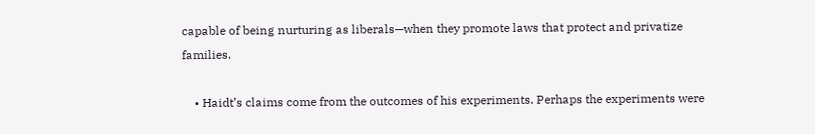capable of being nurturing as liberals—when they promote laws that protect and privatize families.

    • Haidt’s claims come from the outcomes of his experiments. Perhaps the experiments were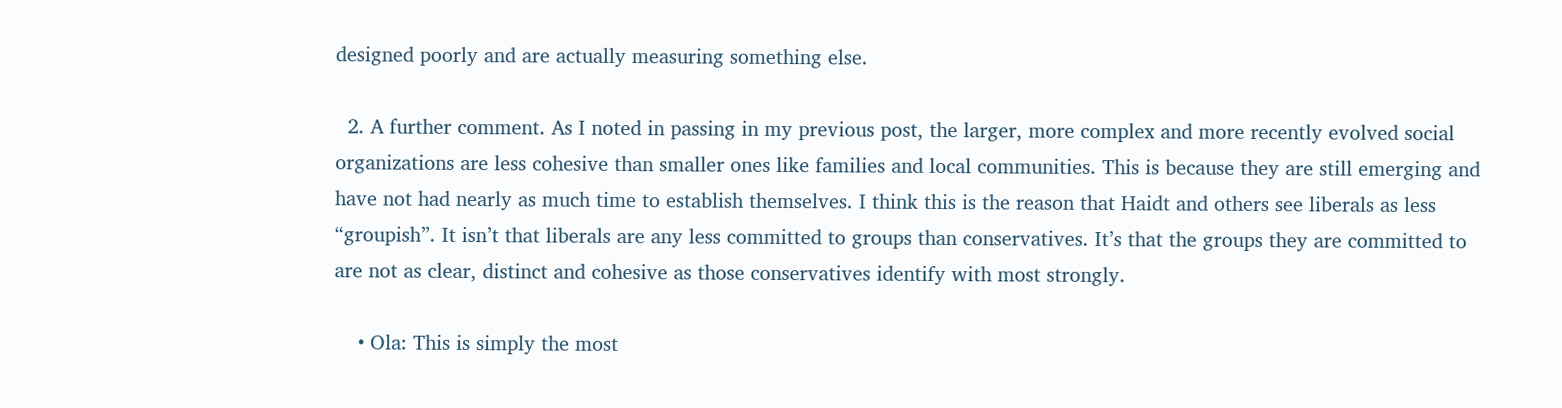designed poorly and are actually measuring something else.

  2. A further comment. As I noted in passing in my previous post, the larger, more complex and more recently evolved social organizations are less cohesive than smaller ones like families and local communities. This is because they are still emerging and have not had nearly as much time to establish themselves. I think this is the reason that Haidt and others see liberals as less “groupish”. It isn’t that liberals are any less committed to groups than conservatives. It’s that the groups they are committed to are not as clear, distinct and cohesive as those conservatives identify with most strongly.

    • Ola: This is simply the most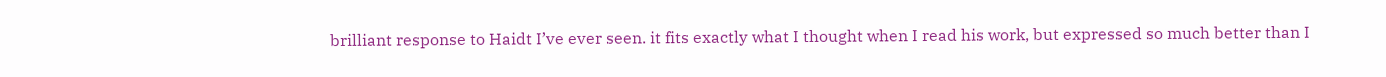brilliant response to Haidt I’ve ever seen. it fits exactly what I thought when I read his work, but expressed so much better than I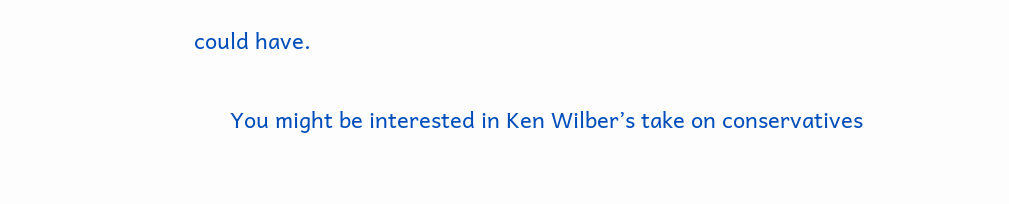could have.

      You might be interested in Ken Wilber’s take on conservatives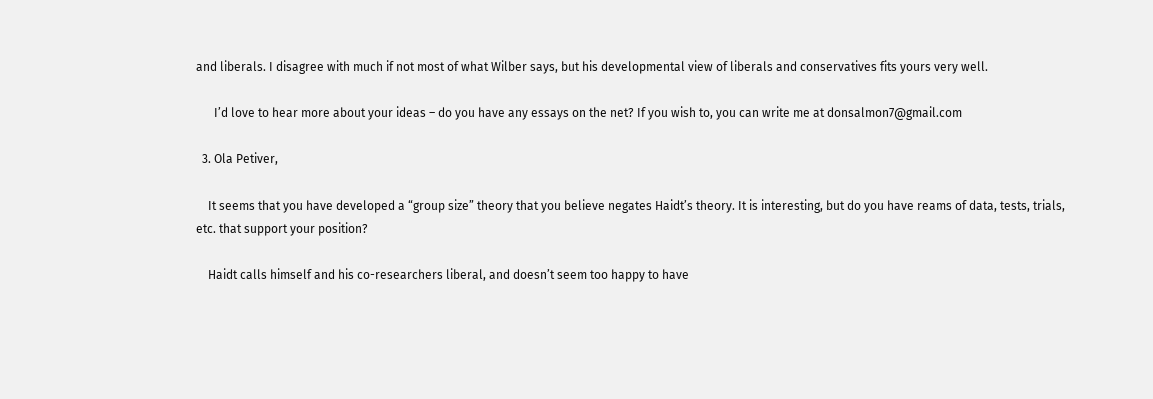and liberals. I disagree with much if not most of what Wilber says, but his developmental view of liberals and conservatives fits yours very well.

      I’d love to hear more about your ideas – do you have any essays on the net? If you wish to, you can write me at donsalmon7@gmail.com

  3. Ola Petiver,

    It seems that you have developed a “group size” theory that you believe negates Haidt’s theory. It is interesting, but do you have reams of data, tests, trials, etc. that support your position?

    Haidt calls himself and his co-researchers liberal, and doesn’t seem too happy to have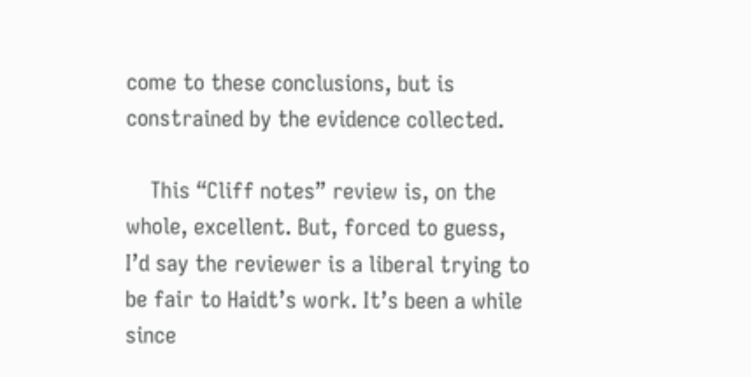come to these conclusions, but is constrained by the evidence collected.

    This “Cliff notes” review is, on the whole, excellent. But, forced to guess, I’d say the reviewer is a liberal trying to be fair to Haidt’s work. It’s been a while since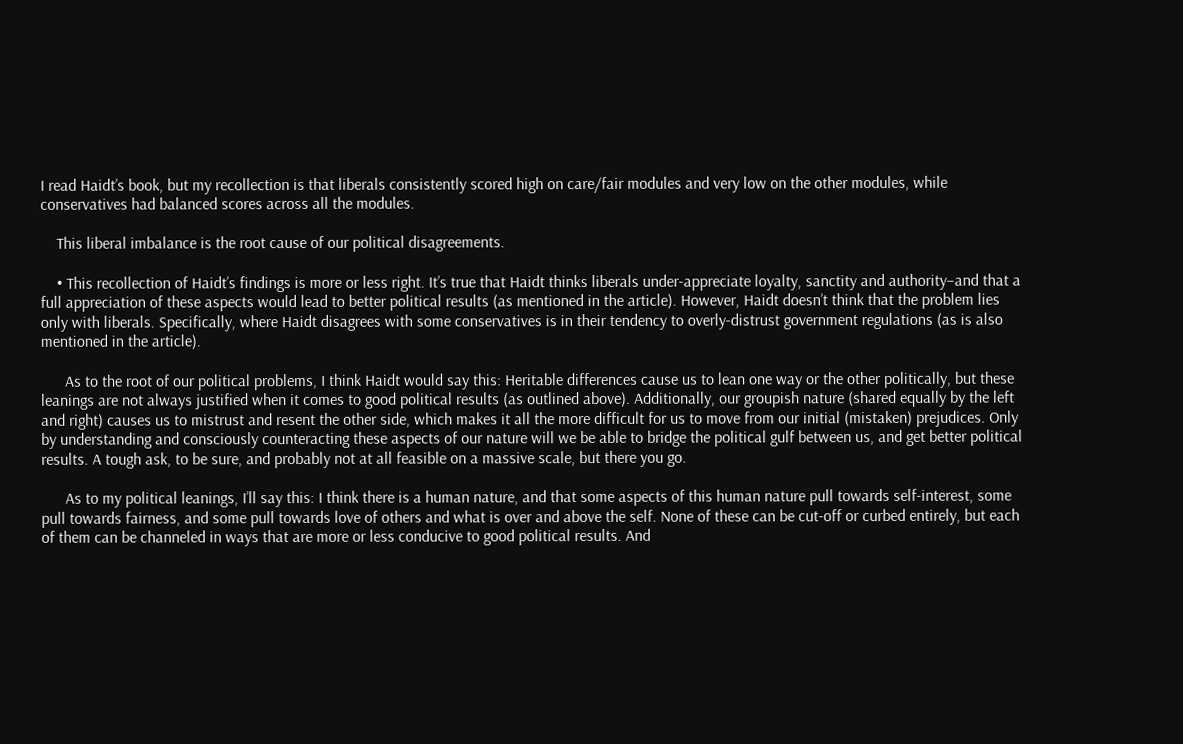I read Haidt’s book, but my recollection is that liberals consistently scored high on care/fair modules and very low on the other modules, while conservatives had balanced scores across all the modules.

    This liberal imbalance is the root cause of our political disagreements.

    • This recollection of Haidt’s findings is more or less right. It’s true that Haidt thinks liberals under-appreciate loyalty, sanctity and authority–and that a full appreciation of these aspects would lead to better political results (as mentioned in the article). However, Haidt doesn’t think that the problem lies only with liberals. Specifically, where Haidt disagrees with some conservatives is in their tendency to overly-distrust government regulations (as is also mentioned in the article).

      As to the root of our political problems, I think Haidt would say this: Heritable differences cause us to lean one way or the other politically, but these leanings are not always justified when it comes to good political results (as outlined above). Additionally, our groupish nature (shared equally by the left and right) causes us to mistrust and resent the other side, which makes it all the more difficult for us to move from our initial (mistaken) prejudices. Only by understanding and consciously counteracting these aspects of our nature will we be able to bridge the political gulf between us, and get better political results. A tough ask, to be sure, and probably not at all feasible on a massive scale, but there you go.

      As to my political leanings, I’ll say this: I think there is a human nature, and that some aspects of this human nature pull towards self-interest, some pull towards fairness, and some pull towards love of others and what is over and above the self. None of these can be cut-off or curbed entirely, but each of them can be channeled in ways that are more or less conducive to good political results. And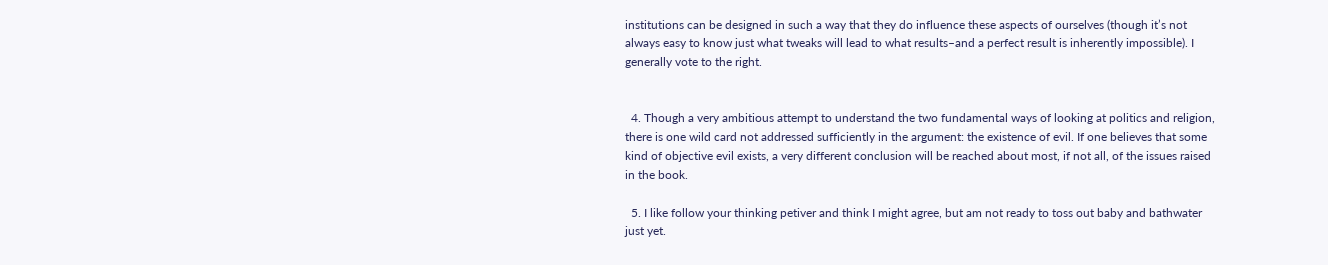institutions can be designed in such a way that they do influence these aspects of ourselves (though it’s not always easy to know just what tweaks will lead to what results–and a perfect result is inherently impossible). I generally vote to the right.


  4. Though a very ambitious attempt to understand the two fundamental ways of looking at politics and religion, there is one wild card not addressed sufficiently in the argument: the existence of evil. If one believes that some kind of objective evil exists, a very different conclusion will be reached about most, if not all, of the issues raised in the book.

  5. I like follow your thinking petiver and think I might agree, but am not ready to toss out baby and bathwater just yet.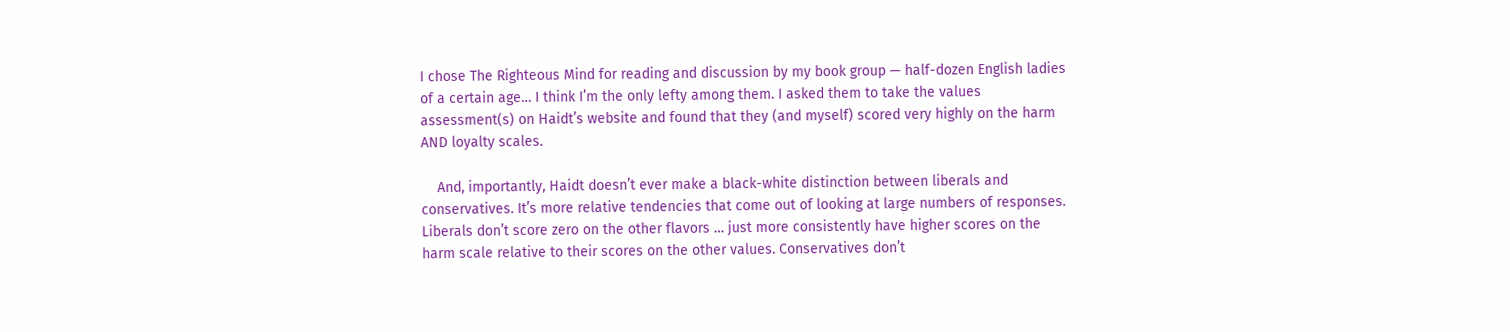I chose The Righteous Mind for reading and discussion by my book group — half-dozen English ladies of a certain age… I think I’m the only lefty among them. I asked them to take the values assessment(s) on Haidt’s website and found that they (and myself) scored very highly on the harm AND loyalty scales.

    And, importantly, Haidt doesn’t ever make a black-white distinction between liberals and conservatives. It’s more relative tendencies that come out of looking at large numbers of responses. Liberals don’t score zero on the other flavors … just more consistently have higher scores on the harm scale relative to their scores on the other values. Conservatives don’t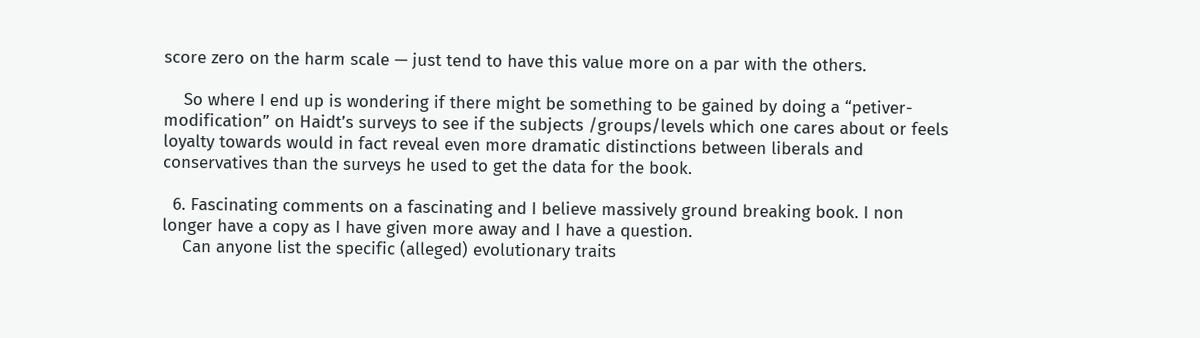score zero on the harm scale — just tend to have this value more on a par with the others.

    So where I end up is wondering if there might be something to be gained by doing a “petiver-modification” on Haidt’s surveys to see if the subjects /groups/levels which one cares about or feels loyalty towards would in fact reveal even more dramatic distinctions between liberals and conservatives than the surveys he used to get the data for the book.

  6. Fascinating comments on a fascinating and I believe massively ground breaking book. I non longer have a copy as I have given more away and I have a question.
    Can anyone list the specific (alleged) evolutionary traits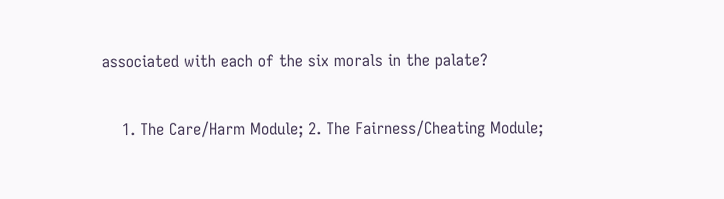associated with each of the six morals in the palate?

    1. The Care/Harm Module; 2. The Fairness/Cheating Module;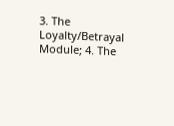3. The Loyalty/Betrayal Module; 4. The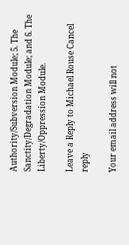Authority/Subversion Module; 5. The Sanctity/Degradation Module; and 6. The Liberty/Oppression Module.

Leave a Reply to Michael Rouse Cancel reply

Your email address will not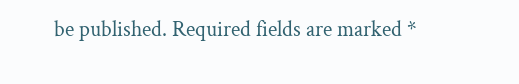be published. Required fields are marked *